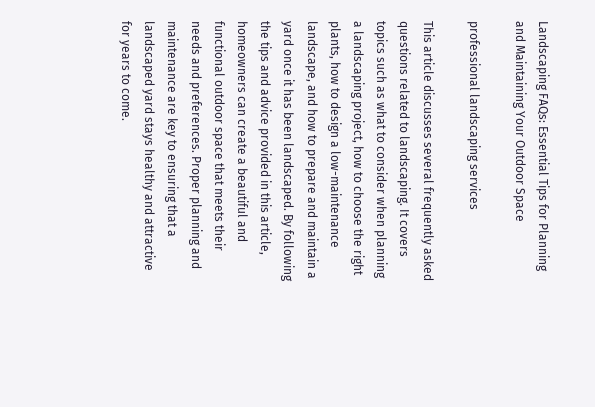Landscaping FAQs: Essential Tips for Planning and Maintaining Your Outdoor Space

professional landscaping services

This article discusses several frequently asked questions related to landscaping. It covers topics such as what to consider when planning a landscaping project, how to choose the right plants, how to design a low-maintenance landscape, and how to prepare and maintain a yard once it has been landscaped. By following the tips and advice provided in this article, homeowners can create a beautiful and functional outdoor space that meets their needs and preferences. Proper planning and maintenance are key to ensuring that a landscaped yard stays healthy and attractive for years to come.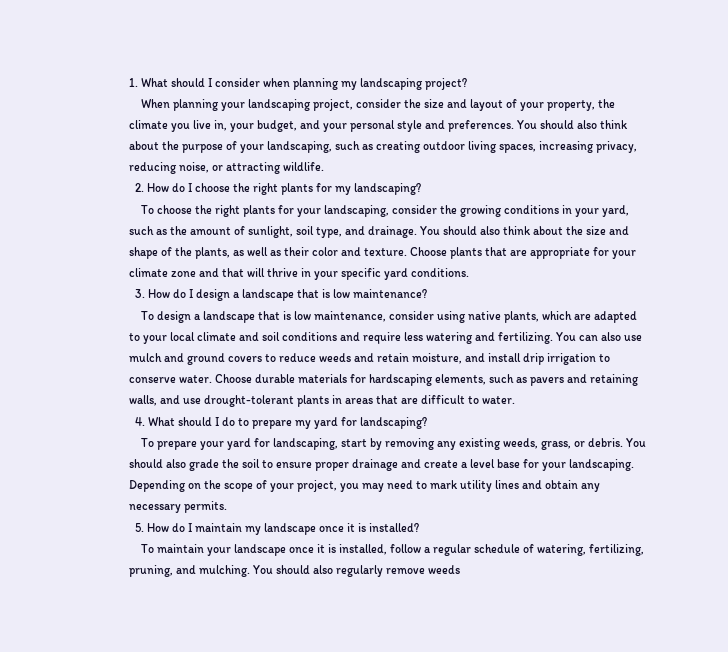1. What should I consider when planning my landscaping project?
    When planning your landscaping project, consider the size and layout of your property, the climate you live in, your budget, and your personal style and preferences. You should also think about the purpose of your landscaping, such as creating outdoor living spaces, increasing privacy, reducing noise, or attracting wildlife.
  2. How do I choose the right plants for my landscaping?
    To choose the right plants for your landscaping, consider the growing conditions in your yard, such as the amount of sunlight, soil type, and drainage. You should also think about the size and shape of the plants, as well as their color and texture. Choose plants that are appropriate for your climate zone and that will thrive in your specific yard conditions.
  3. How do I design a landscape that is low maintenance?
    To design a landscape that is low maintenance, consider using native plants, which are adapted to your local climate and soil conditions and require less watering and fertilizing. You can also use mulch and ground covers to reduce weeds and retain moisture, and install drip irrigation to conserve water. Choose durable materials for hardscaping elements, such as pavers and retaining walls, and use drought-tolerant plants in areas that are difficult to water.
  4. What should I do to prepare my yard for landscaping?
    To prepare your yard for landscaping, start by removing any existing weeds, grass, or debris. You should also grade the soil to ensure proper drainage and create a level base for your landscaping. Depending on the scope of your project, you may need to mark utility lines and obtain any necessary permits.
  5. How do I maintain my landscape once it is installed?
    To maintain your landscape once it is installed, follow a regular schedule of watering, fertilizing, pruning, and mulching. You should also regularly remove weeds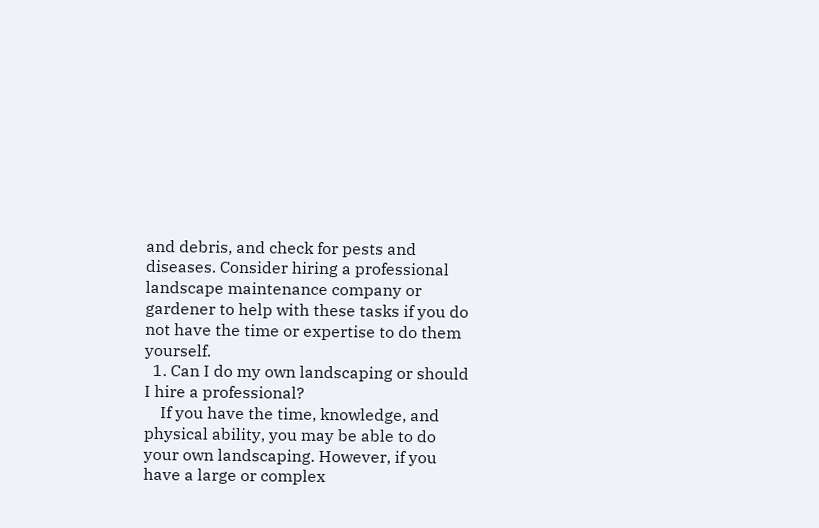and debris, and check for pests and diseases. Consider hiring a professional landscape maintenance company or gardener to help with these tasks if you do not have the time or expertise to do them yourself.
  1. Can I do my own landscaping or should I hire a professional?
    If you have the time, knowledge, and physical ability, you may be able to do your own landscaping. However, if you have a large or complex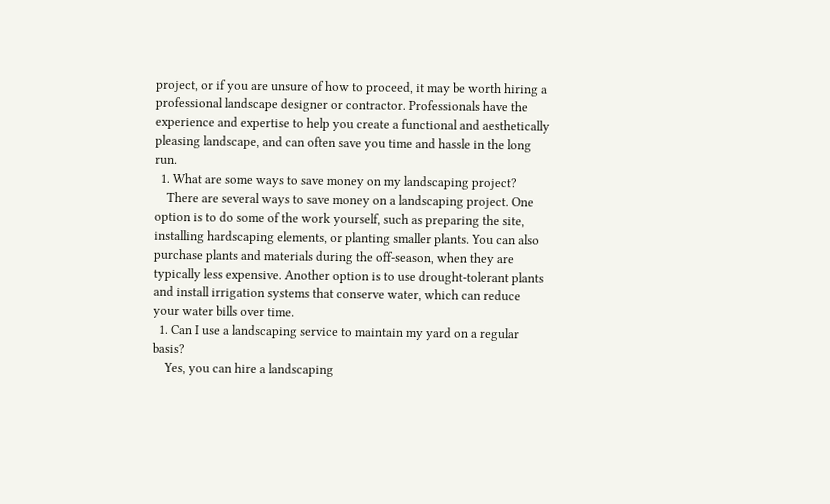project, or if you are unsure of how to proceed, it may be worth hiring a professional landscape designer or contractor. Professionals have the experience and expertise to help you create a functional and aesthetically pleasing landscape, and can often save you time and hassle in the long run.
  1. What are some ways to save money on my landscaping project?
    There are several ways to save money on a landscaping project. One option is to do some of the work yourself, such as preparing the site, installing hardscaping elements, or planting smaller plants. You can also purchase plants and materials during the off-season, when they are typically less expensive. Another option is to use drought-tolerant plants and install irrigation systems that conserve water, which can reduce your water bills over time.
  1. Can I use a landscaping service to maintain my yard on a regular basis?
    Yes, you can hire a landscaping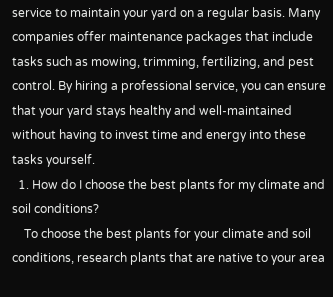service to maintain your yard on a regular basis. Many companies offer maintenance packages that include tasks such as mowing, trimming, fertilizing, and pest control. By hiring a professional service, you can ensure that your yard stays healthy and well-maintained without having to invest time and energy into these tasks yourself.
  1. How do I choose the best plants for my climate and soil conditions?
    To choose the best plants for your climate and soil conditions, research plants that are native to your area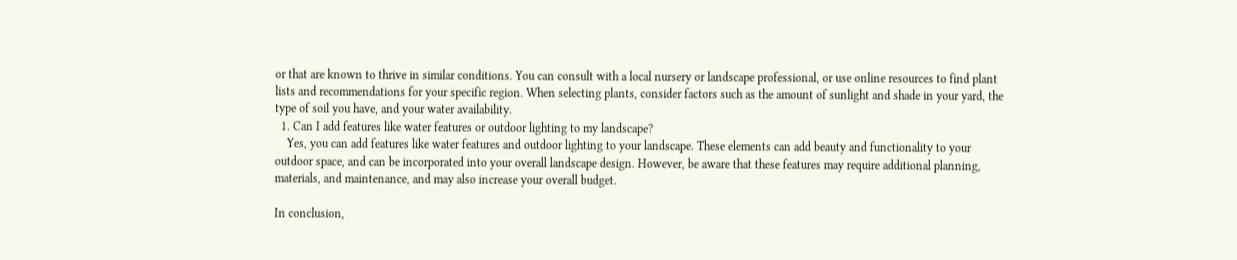or that are known to thrive in similar conditions. You can consult with a local nursery or landscape professional, or use online resources to find plant lists and recommendations for your specific region. When selecting plants, consider factors such as the amount of sunlight and shade in your yard, the type of soil you have, and your water availability.
  1. Can I add features like water features or outdoor lighting to my landscape?
    Yes, you can add features like water features and outdoor lighting to your landscape. These elements can add beauty and functionality to your outdoor space, and can be incorporated into your overall landscape design. However, be aware that these features may require additional planning, materials, and maintenance, and may also increase your overall budget.

In conclusion,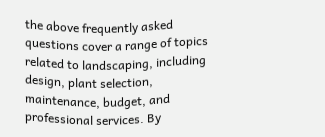the above frequently asked questions cover a range of topics related to landscaping, including design, plant selection, maintenance, budget, and professional services. By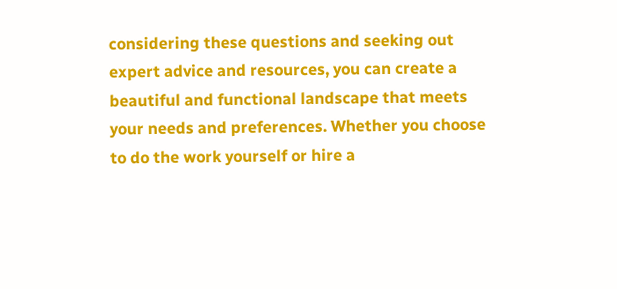considering these questions and seeking out expert advice and resources, you can create a beautiful and functional landscape that meets your needs and preferences. Whether you choose to do the work yourself or hire a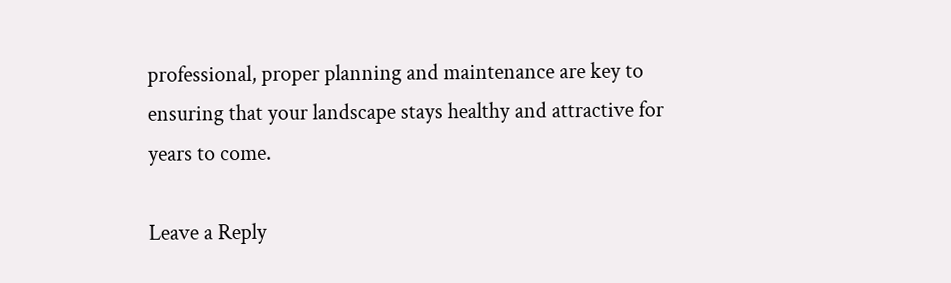professional, proper planning and maintenance are key to ensuring that your landscape stays healthy and attractive for years to come.

Leave a Reply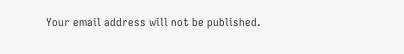Your email address will not be published.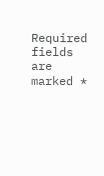Required fields are marked *